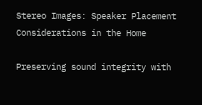Stereo Images: Speaker Placement Considerations in the Home

Preserving sound integrity with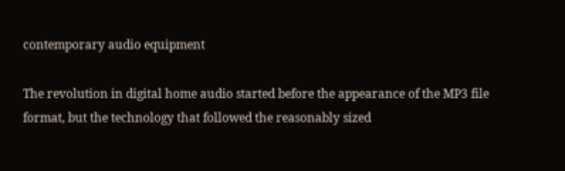contemporary audio equipment

The revolution in digital home audio started before the appearance of the MP3 file format, but the technology that followed the reasonably sized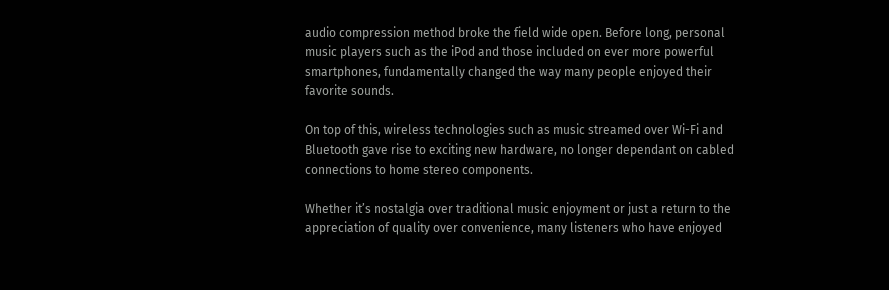audio compression method broke the field wide open. Before long, personal music players such as the iPod and those included on ever more powerful smartphones, fundamentally changed the way many people enjoyed their favorite sounds.

On top of this, wireless technologies such as music streamed over Wi-Fi and Bluetooth gave rise to exciting new hardware, no longer dependant on cabled connections to home stereo components.

Whether it’s nostalgia over traditional music enjoyment or just a return to the appreciation of quality over convenience, many listeners who have enjoyed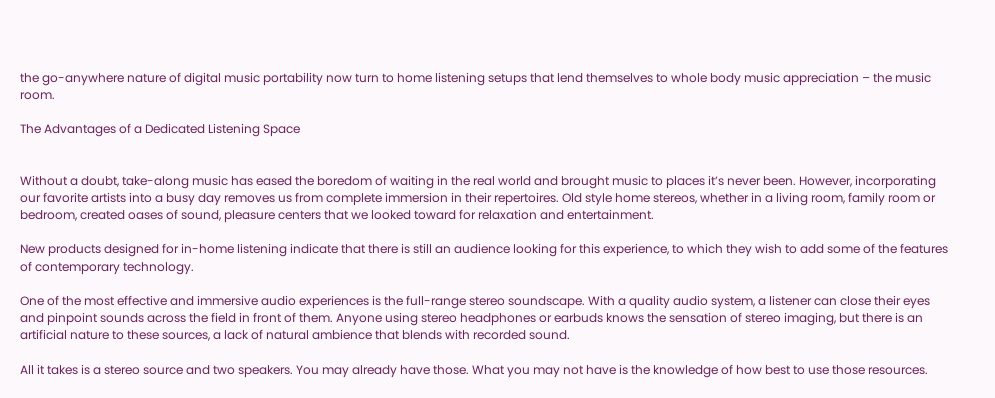the go-anywhere nature of digital music portability now turn to home listening setups that lend themselves to whole body music appreciation – the music room.

The Advantages of a Dedicated Listening Space


Without a doubt, take-along music has eased the boredom of waiting in the real world and brought music to places it’s never been. However, incorporating our favorite artists into a busy day removes us from complete immersion in their repertoires. Old style home stereos, whether in a living room, family room or bedroom, created oases of sound, pleasure centers that we looked toward for relaxation and entertainment.

New products designed for in-home listening indicate that there is still an audience looking for this experience, to which they wish to add some of the features of contemporary technology.

One of the most effective and immersive audio experiences is the full-range stereo soundscape. With a quality audio system, a listener can close their eyes and pinpoint sounds across the field in front of them. Anyone using stereo headphones or earbuds knows the sensation of stereo imaging, but there is an artificial nature to these sources, a lack of natural ambience that blends with recorded sound.

All it takes is a stereo source and two speakers. You may already have those. What you may not have is the knowledge of how best to use those resources.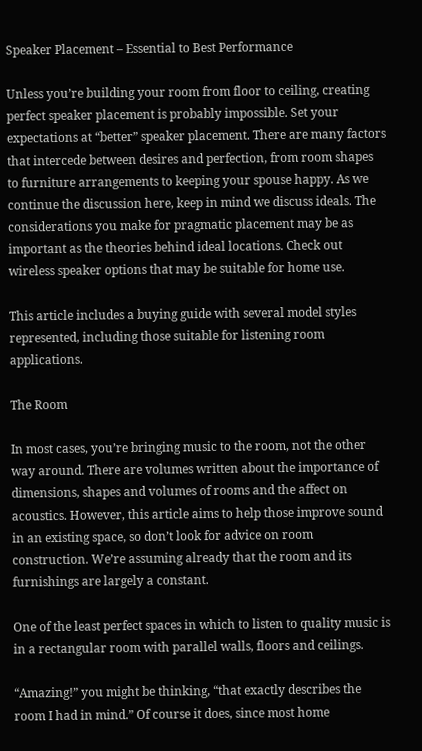Speaker Placement – Essential to Best Performance

Unless you’re building your room from floor to ceiling, creating perfect speaker placement is probably impossible. Set your expectations at “better” speaker placement. There are many factors that intercede between desires and perfection, from room shapes to furniture arrangements to keeping your spouse happy. As we continue the discussion here, keep in mind we discuss ideals. The considerations you make for pragmatic placement may be as important as the theories behind ideal locations. Check out wireless speaker options that may be suitable for home use.

This article includes a buying guide with several model styles represented, including those suitable for listening room applications.

The Room

In most cases, you’re bringing music to the room, not the other way around. There are volumes written about the importance of dimensions, shapes and volumes of rooms and the affect on acoustics. However, this article aims to help those improve sound in an existing space, so don’t look for advice on room construction. We’re assuming already that the room and its furnishings are largely a constant.

One of the least perfect spaces in which to listen to quality music is in a rectangular room with parallel walls, floors and ceilings.

“Amazing!” you might be thinking, “that exactly describes the room I had in mind.” Of course it does, since most home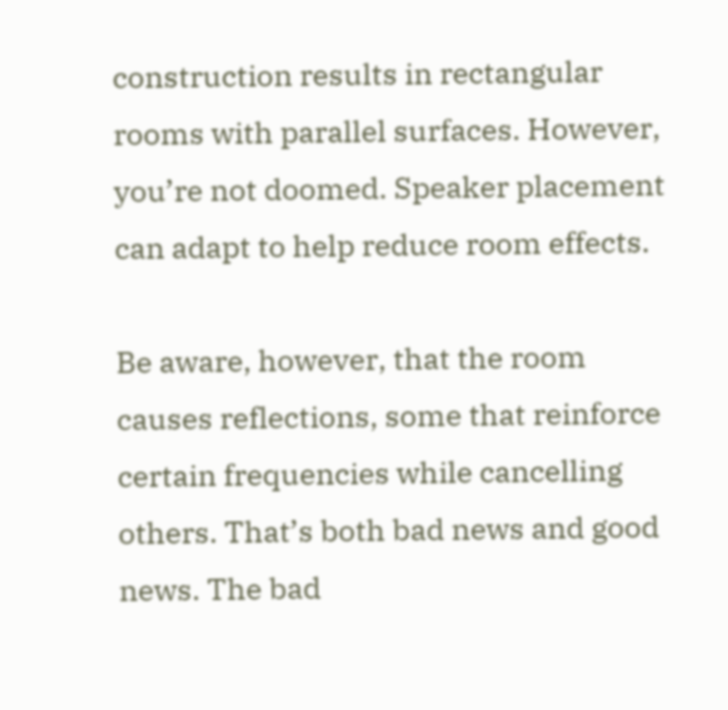construction results in rectangular rooms with parallel surfaces. However, you’re not doomed. Speaker placement can adapt to help reduce room effects.

Be aware, however, that the room causes reflections, some that reinforce certain frequencies while cancelling others. That’s both bad news and good news. The bad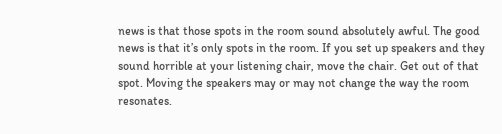news is that those spots in the room sound absolutely awful. The good news is that it’s only spots in the room. If you set up speakers and they sound horrible at your listening chair, move the chair. Get out of that spot. Moving the speakers may or may not change the way the room resonates.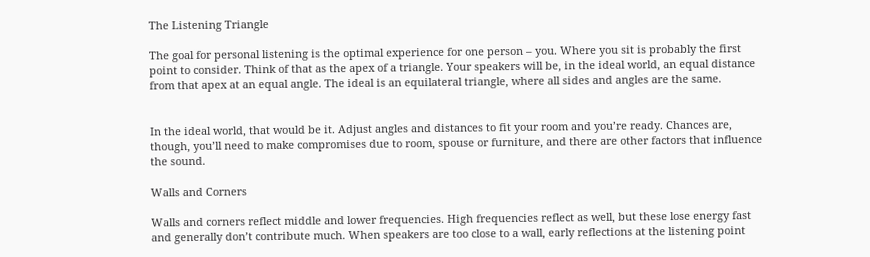The Listening Triangle

The goal for personal listening is the optimal experience for one person – you. Where you sit is probably the first point to consider. Think of that as the apex of a triangle. Your speakers will be, in the ideal world, an equal distance from that apex at an equal angle. The ideal is an equilateral triangle, where all sides and angles are the same.


In the ideal world, that would be it. Adjust angles and distances to fit your room and you’re ready. Chances are, though, you’ll need to make compromises due to room, spouse or furniture, and there are other factors that influence the sound.

Walls and Corners

Walls and corners reflect middle and lower frequencies. High frequencies reflect as well, but these lose energy fast and generally don’t contribute much. When speakers are too close to a wall, early reflections at the listening point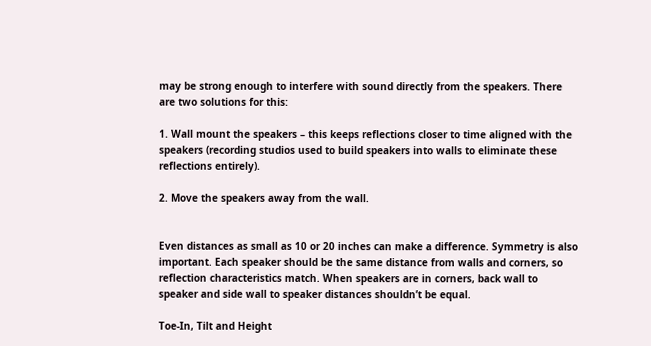may be strong enough to interfere with sound directly from the speakers. There are two solutions for this:

1. Wall mount the speakers – this keeps reflections closer to time aligned with the speakers (recording studios used to build speakers into walls to eliminate these reflections entirely).

2. Move the speakers away from the wall.


Even distances as small as 10 or 20 inches can make a difference. Symmetry is also important. Each speaker should be the same distance from walls and corners, so reflection characteristics match. When speakers are in corners, back wall to speaker and side wall to speaker distances shouldn’t be equal.

Toe-In, Tilt and Height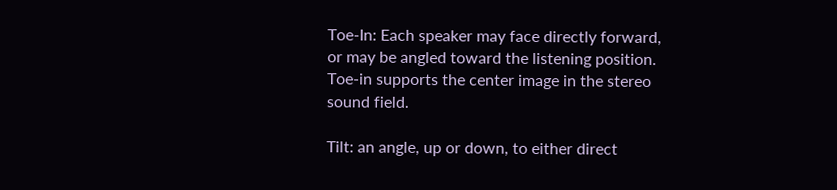Toe-In: Each speaker may face directly forward, or may be angled toward the listening position. Toe-in supports the center image in the stereo sound field.

Tilt: an angle, up or down, to either direct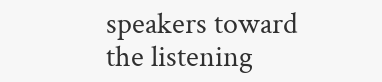speakers toward the listening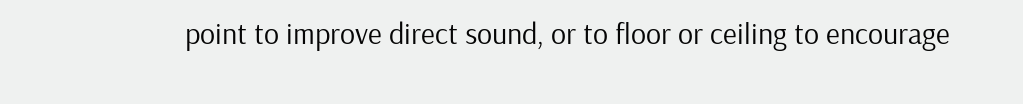point to improve direct sound, or to floor or ceiling to encourage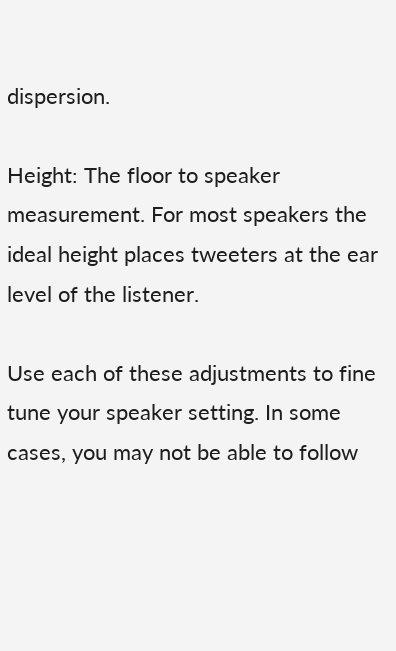dispersion.

Height: The floor to speaker measurement. For most speakers the ideal height places tweeters at the ear level of the listener.

Use each of these adjustments to fine tune your speaker setting. In some cases, you may not be able to follow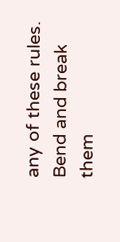any of these rules. Bend and break them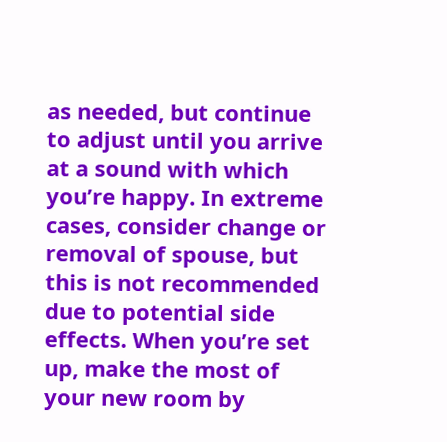as needed, but continue to adjust until you arrive at a sound with which you’re happy. In extreme cases, consider change or removal of spouse, but this is not recommended due to potential side effects. When you’re set up, make the most of your new room by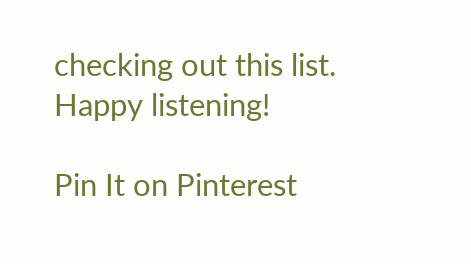checking out this list. Happy listening!

Pin It on Pinterest